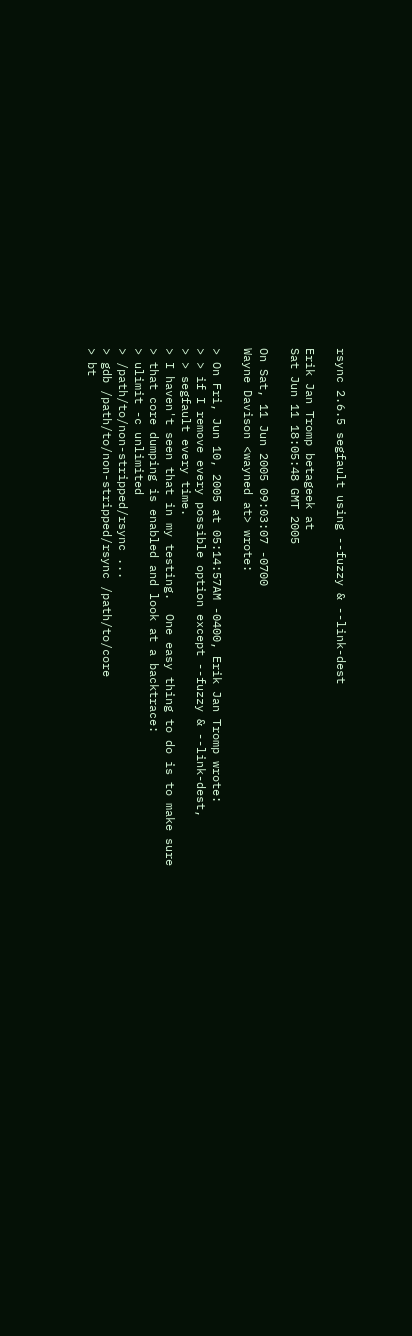rsync 2.6.5 segfault using --fuzzy & --link-dest

Erik Jan Tromp betageek at
Sat Jun 11 18:05:48 GMT 2005

On Sat, 11 Jun 2005 09:03:07 -0700
Wayne Davison <wayned at> wrote:

> On Fri, Jun 10, 2005 at 05:14:57AM -0400, Erik Jan Tromp wrote:
> > if I remove every possible option except --fuzzy & --link-dest,
> > segfault every time.
> I haven't seen that in my testing.  One easy thing to do is to make sure
> that core dumping is enabled and look at a backtrace:
> ulimit -c unlimited
> /path/to/non-stripped/rsync ...
> gdb /path/to/non-stripped/rsync /path/to/core
> bt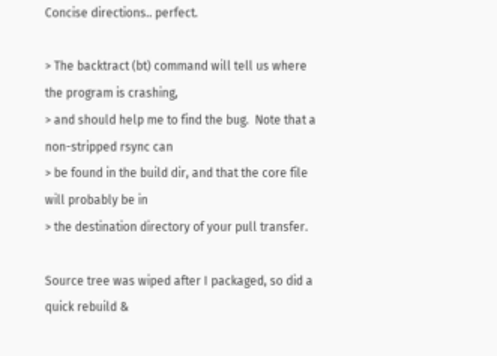Concise directions.. perfect.

> The backtract (bt) command will tell us where the program is crashing,
> and should help me to find the bug.  Note that a non-stripped rsync can
> be found in the build dir, and that the core file will probably be in
> the destination directory of your pull transfer.

Source tree was wiped after I packaged, so did a quick rebuild &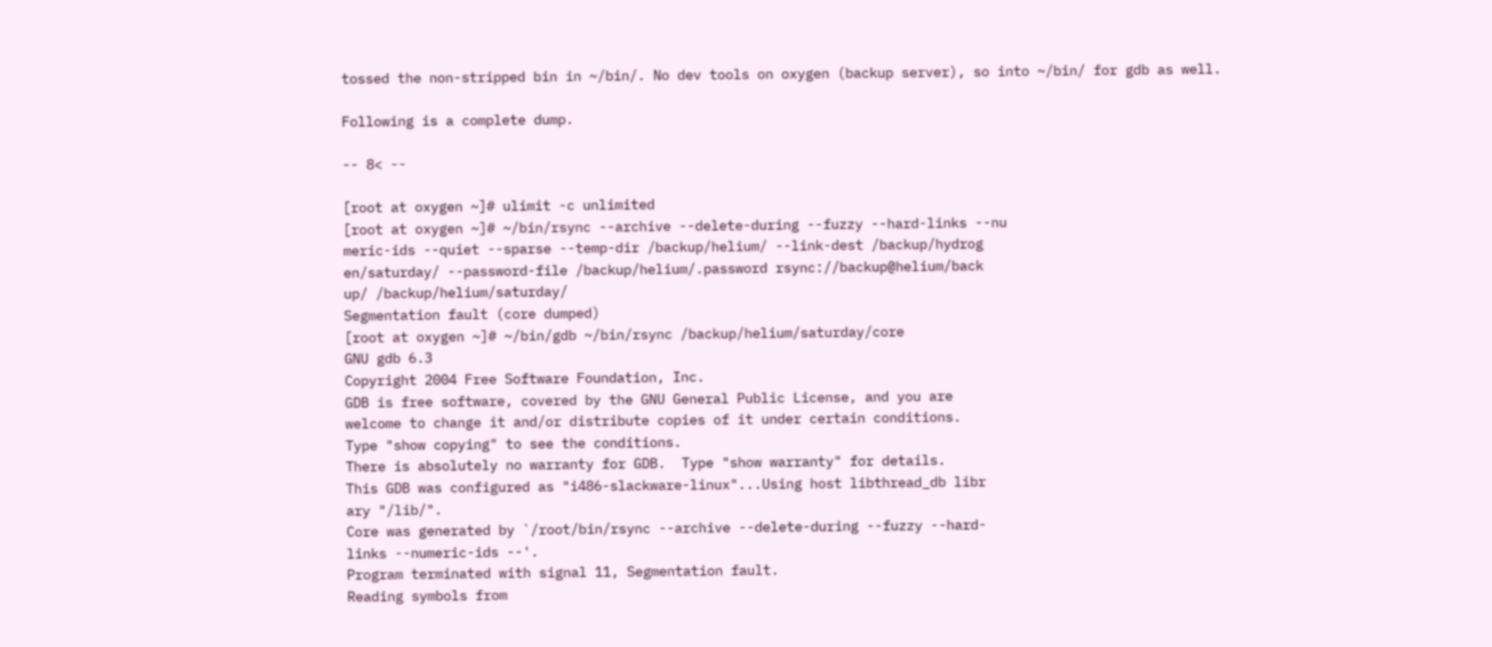tossed the non-stripped bin in ~/bin/. No dev tools on oxygen (backup server), so into ~/bin/ for gdb as well.

Following is a complete dump.

-- 8< --

[root at oxygen ~]# ulimit -c unlimited
[root at oxygen ~]# ~/bin/rsync --archive --delete-during --fuzzy --hard-links --nu
meric-ids --quiet --sparse --temp-dir /backup/helium/ --link-dest /backup/hydrog
en/saturday/ --password-file /backup/helium/.password rsync://backup@helium/back
up/ /backup/helium/saturday/
Segmentation fault (core dumped)
[root at oxygen ~]# ~/bin/gdb ~/bin/rsync /backup/helium/saturday/core
GNU gdb 6.3
Copyright 2004 Free Software Foundation, Inc.
GDB is free software, covered by the GNU General Public License, and you are
welcome to change it and/or distribute copies of it under certain conditions.
Type "show copying" to see the conditions.
There is absolutely no warranty for GDB.  Type "show warranty" for details.
This GDB was configured as "i486-slackware-linux"...Using host libthread_db libr
ary "/lib/".
Core was generated by `/root/bin/rsync --archive --delete-during --fuzzy --hard-
links --numeric-ids --'.
Program terminated with signal 11, Segmentation fault.
Reading symbols from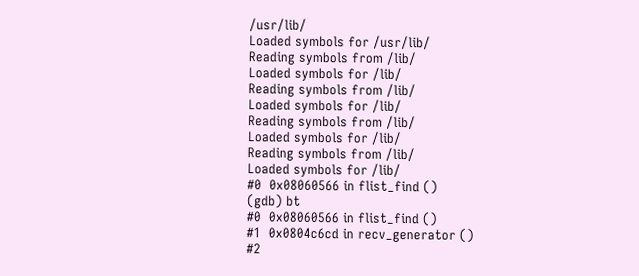/usr/lib/
Loaded symbols for /usr/lib/
Reading symbols from /lib/
Loaded symbols for /lib/
Reading symbols from /lib/
Loaded symbols for /lib/
Reading symbols from /lib/
Loaded symbols for /lib/
Reading symbols from /lib/
Loaded symbols for /lib/
#0  0x08060566 in flist_find ()
(gdb) bt
#0  0x08060566 in flist_find ()
#1  0x0804c6cd in recv_generator ()
#2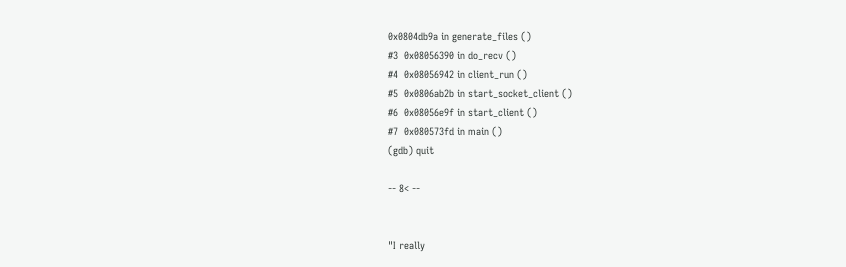0x0804db9a in generate_files ()
#3  0x08056390 in do_recv ()
#4  0x08056942 in client_run ()
#5  0x0806ab2b in start_socket_client ()
#6  0x08056e9f in start_client ()
#7  0x080573fd in main ()
(gdb) quit

-- 8< --


"I really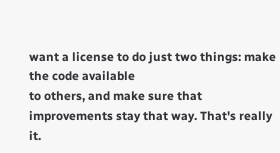want a license to do just two things: make the code available
to others, and make sure that improvements stay that way. That's really
it.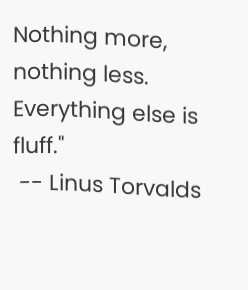Nothing more, nothing less. Everything else is fluff."
 -- Linus Torvalds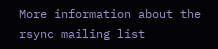More information about the rsync mailing list